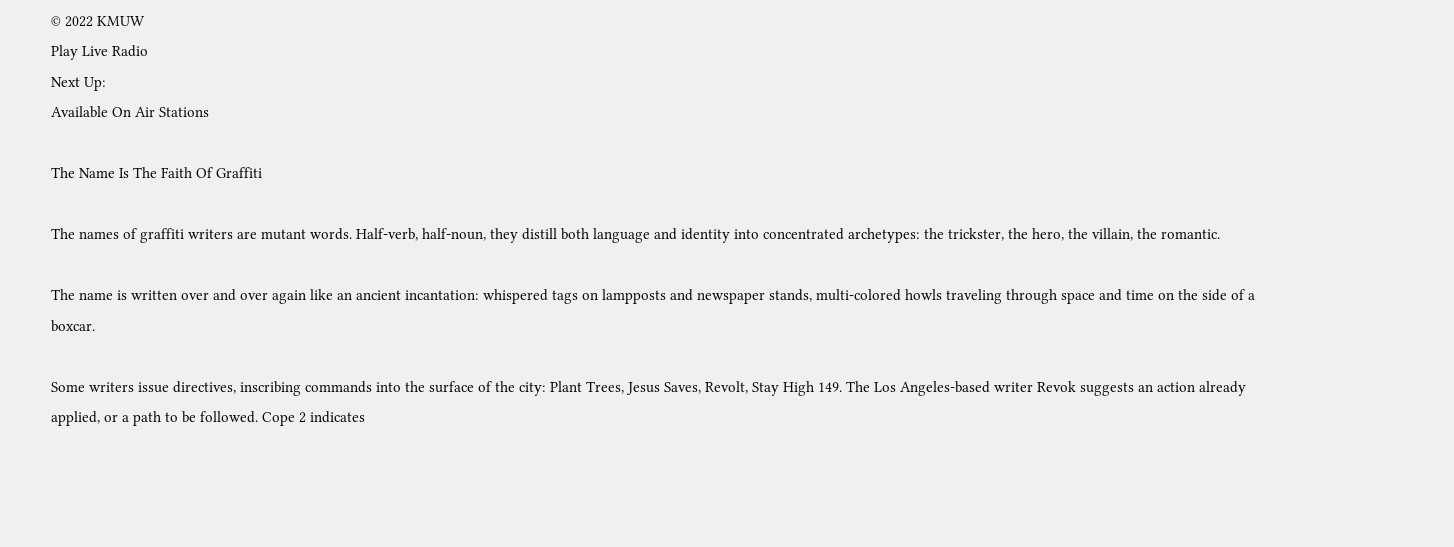© 2022 KMUW
Play Live Radio
Next Up:
Available On Air Stations

The Name Is The Faith Of Graffiti

The names of graffiti writers are mutant words. Half-verb, half-noun, they distill both language and identity into concentrated archetypes: the trickster, the hero, the villain, the romantic.

The name is written over and over again like an ancient incantation: whispered tags on lampposts and newspaper stands, multi-colored howls traveling through space and time on the side of a boxcar.

Some writers issue directives, inscribing commands into the surface of the city: Plant Trees, Jesus Saves, Revolt, Stay High 149. The Los Angeles-based writer Revok suggests an action already applied, or a path to be followed. Cope 2 indicates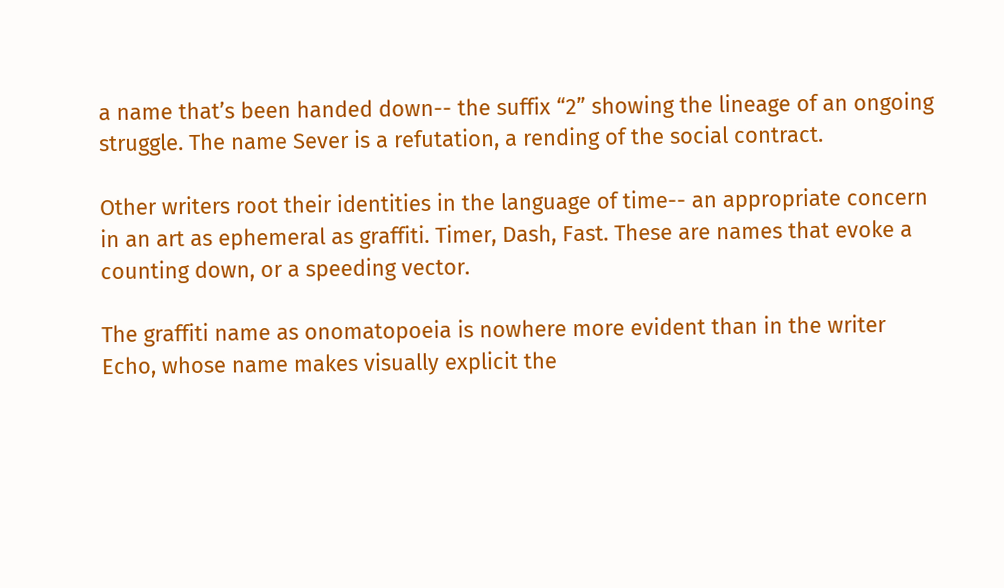a name that’s been handed down-- the suffix “2” showing the lineage of an ongoing struggle. The name Sever is a refutation, a rending of the social contract.

Other writers root their identities in the language of time-- an appropriate concern in an art as ephemeral as graffiti. Timer, Dash, Fast. These are names that evoke a counting down, or a speeding vector.

The graffiti name as onomatopoeia is nowhere more evident than in the writer Echo, whose name makes visually explicit the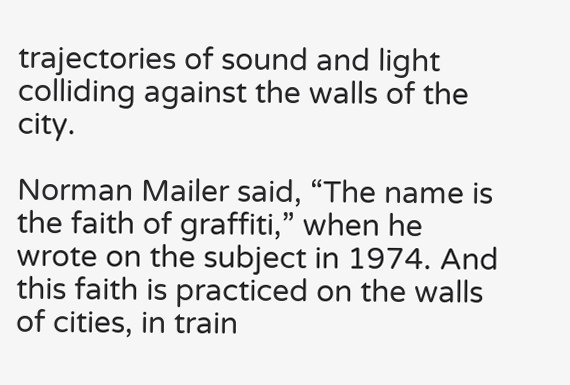trajectories of sound and light colliding against the walls of the city.

Norman Mailer said, “The name is the faith of graffiti,” when he wrote on the subject in 1974. And this faith is practiced on the walls of cities, in train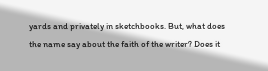yards and privately in sketchbooks. But, what does the name say about the faith of the writer? Does it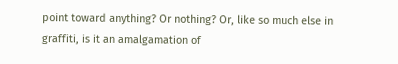point toward anything? Or nothing? Or, like so much else in graffiti, is it an amalgamation of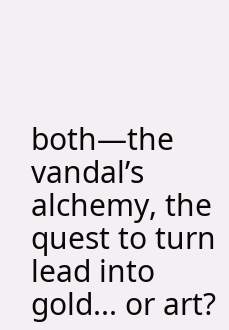both—the vandal’s alchemy, the quest to turn lead into gold... or art?